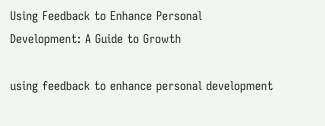Using Feedback to Enhance Personal Development: A Guide to Growth

using feedback to enhance personal development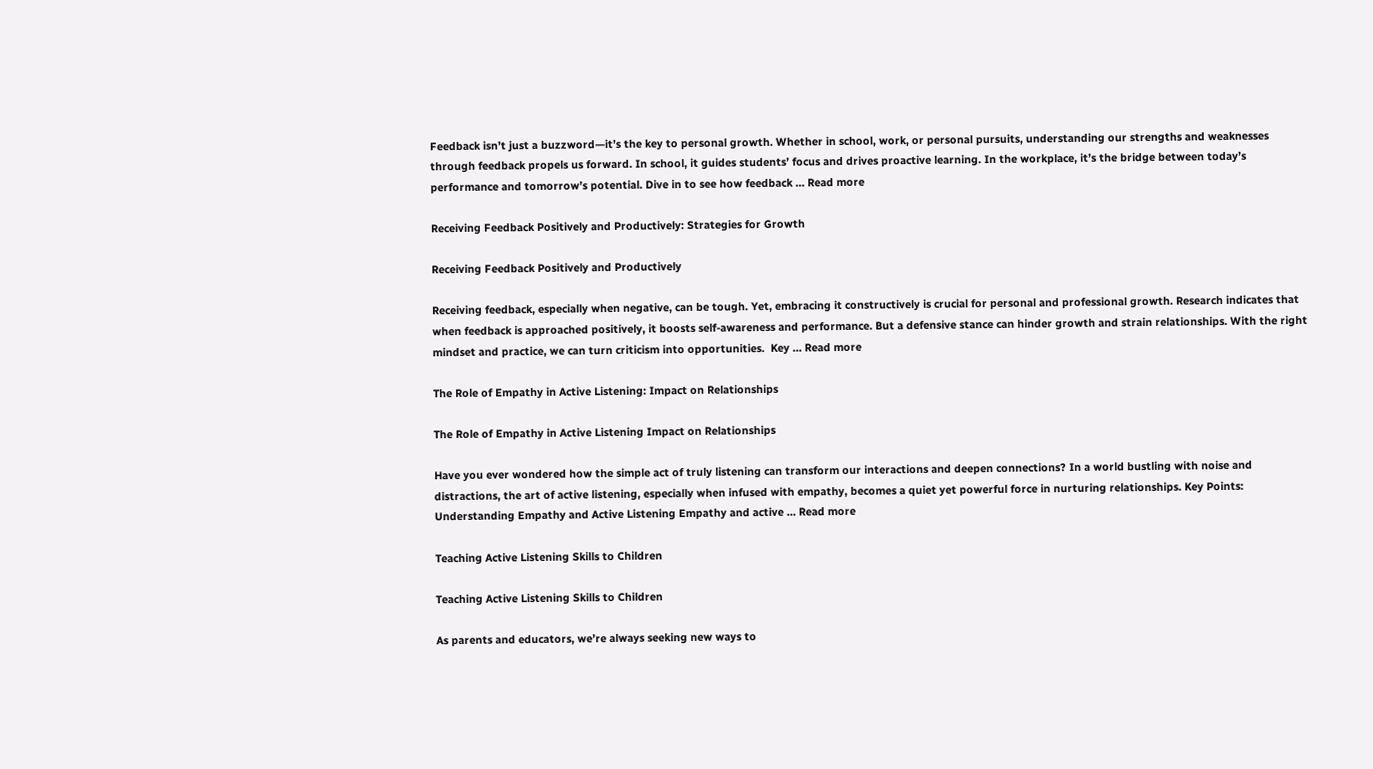Feedback isn’t just a buzzword—it’s the key to personal growth. Whether in school, work, or personal pursuits, understanding our strengths and weaknesses through feedback propels us forward. In school, it guides students’ focus and drives proactive learning. In the workplace, it’s the bridge between today’s performance and tomorrow’s potential. Dive in to see how feedback … Read more

Receiving Feedback Positively and Productively: Strategies for Growth

Receiving Feedback Positively and Productively

Receiving feedback, especially when negative, can be tough. Yet, embracing it constructively is crucial for personal and professional growth. Research indicates that when feedback is approached positively, it boosts self-awareness and performance. But a defensive stance can hinder growth and strain relationships. With the right mindset and practice, we can turn criticism into opportunities.  Key … Read more

The Role of Empathy in Active Listening: Impact on Relationships

The Role of Empathy in Active Listening Impact on Relationships

Have you ever wondered how the simple act of truly listening can transform our interactions and deepen connections? In a world bustling with noise and distractions, the art of active listening, especially when infused with empathy, becomes a quiet yet powerful force in nurturing relationships. Key Points: Understanding Empathy and Active Listening Empathy and active … Read more

Teaching Active Listening Skills to Children

Teaching Active Listening Skills to Children

As parents and educators, we’re always seeking new ways to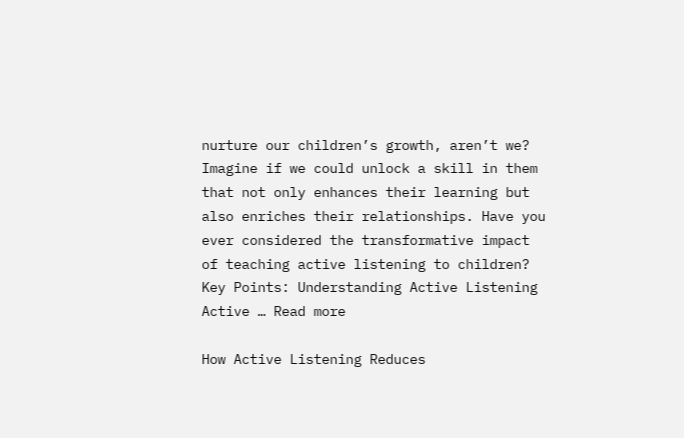nurture our children’s growth, aren’t we? Imagine if we could unlock a skill in them that not only enhances their learning but also enriches their relationships. Have you ever considered the transformative impact of teaching active listening to children? Key Points: Understanding Active Listening Active … Read more

How Active Listening Reduces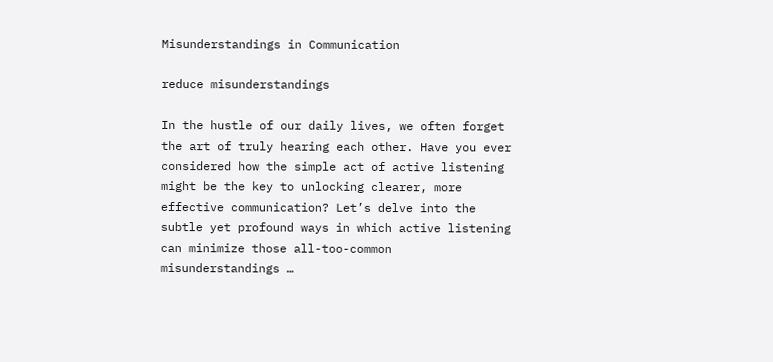Misunderstandings in Communication

reduce misunderstandings

In the hustle of our daily lives, we often forget the art of truly hearing each other. Have you ever considered how the simple act of active listening might be the key to unlocking clearer, more effective communication? Let’s delve into the subtle yet profound ways in which active listening can minimize those all-too-common misunderstandings …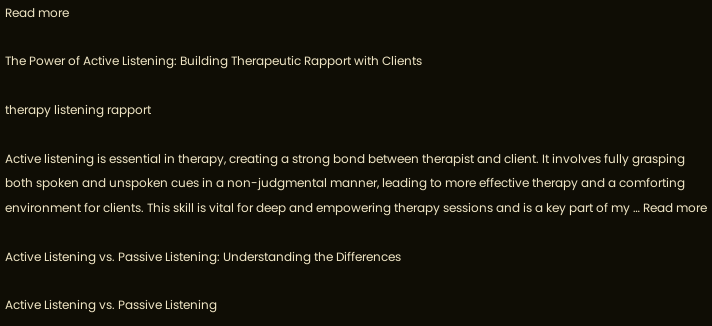Read more

The Power of Active Listening: Building Therapeutic Rapport with Clients

therapy listening rapport

Active listening is essential in therapy, creating a strong bond between therapist and client. It involves fully grasping both spoken and unspoken cues in a non-judgmental manner, leading to more effective therapy and a comforting environment for clients. This skill is vital for deep and empowering therapy sessions and is a key part of my … Read more

Active Listening vs. Passive Listening: Understanding the Differences

Active Listening vs. Passive Listening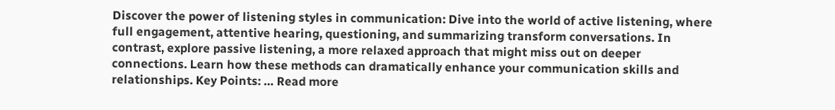Discover the power of listening styles in communication: Dive into the world of active listening, where full engagement, attentive hearing, questioning, and summarizing transform conversations. In contrast, explore passive listening, a more relaxed approach that might miss out on deeper connections. Learn how these methods can dramatically enhance your communication skills and relationships. Key Points: … Read more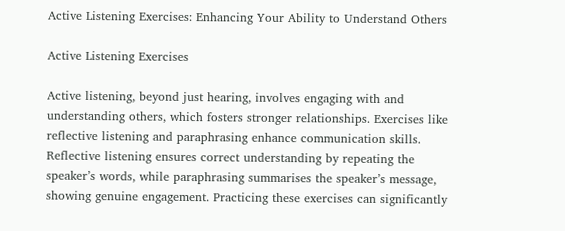Active Listening Exercises: Enhancing Your Ability to Understand Others

Active Listening Exercises

Active listening, beyond just hearing, involves engaging with and understanding others, which fosters stronger relationships. Exercises like reflective listening and paraphrasing enhance communication skills. Reflective listening ensures correct understanding by repeating the speaker’s words, while paraphrasing summarises the speaker’s message, showing genuine engagement. Practicing these exercises can significantly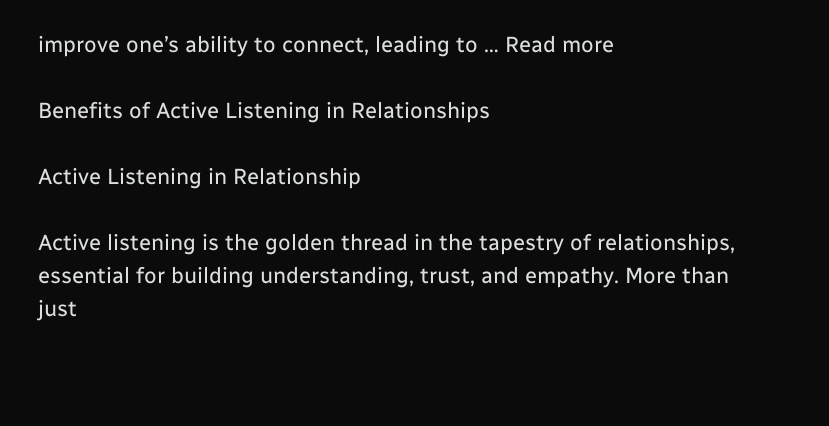improve one’s ability to connect, leading to … Read more

Benefits of Active Listening in Relationships

Active Listening in Relationship

Active listening is the golden thread in the tapestry of relationships, essential for building understanding, trust, and empathy. More than just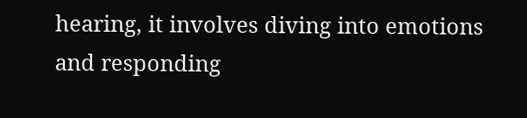hearing, it involves diving into emotions and responding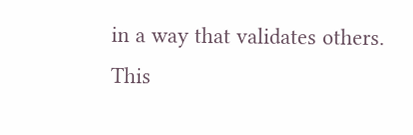in a way that validates others. This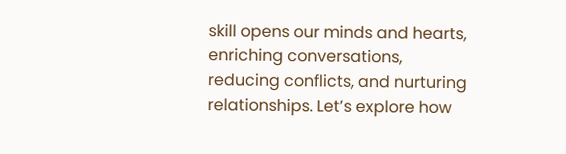skill opens our minds and hearts, enriching conversations, reducing conflicts, and nurturing relationships. Let’s explore how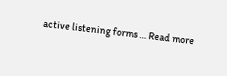active listening forms … Read more